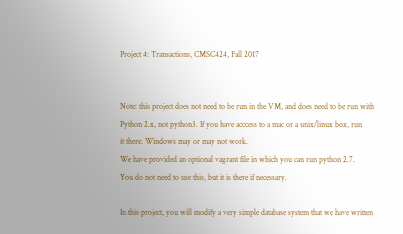Project 4: Transactions, CMSC424, Fall 2017


Note: this project does not need to be run in the VM, and does need to be run with
Python 2.x, not python3. If you have acccess to a mac or a unix/linux box, run
it there. Windows may or may not work.
We have provided an optional vagrant file in which you can run python 2.7.
You do not need to use this, but it is there if necessary.

In this project, you will modify a very simple database system that we have written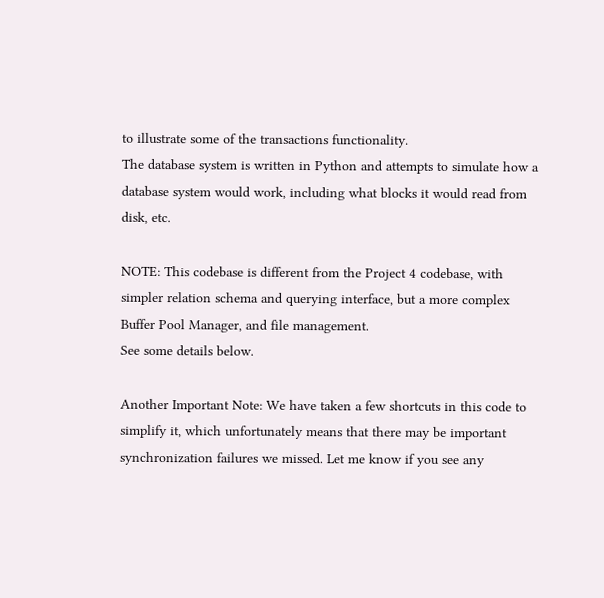to illustrate some of the transactions functionality.
The database system is written in Python and attempts to simulate how a database system would work, including what blocks it would read from disk, etc.

NOTE: This codebase is different from the Project 4 codebase, with simpler relation schema and querying interface, but a more complex Buffer Pool Manager, and file management.
See some details below.

Another Important Note: We have taken a few shortcuts in this code to simplify it, which unfortunately means that there may be important synchronization failures we missed. Let me know if you see any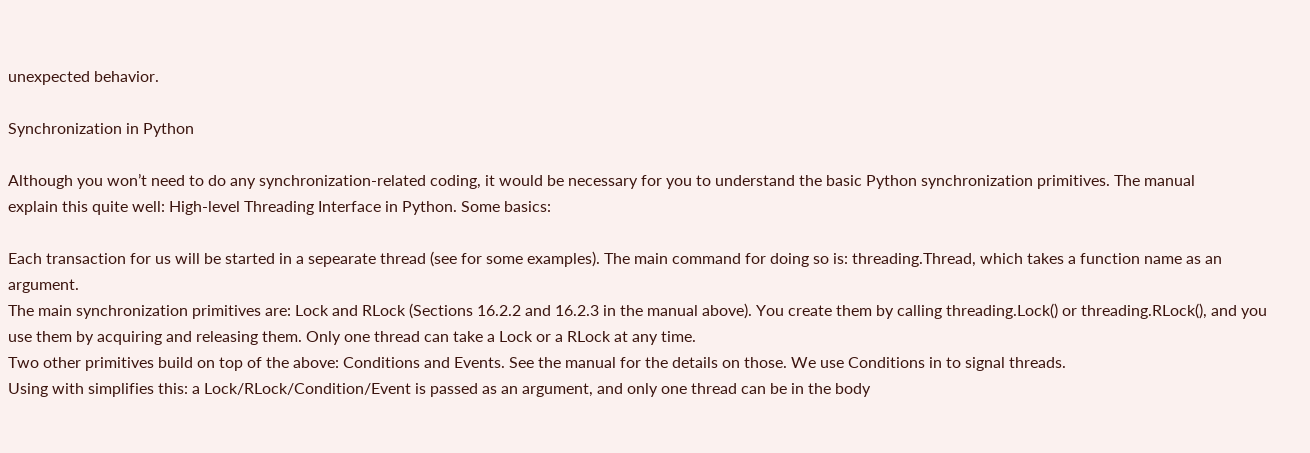unexpected behavior.

Synchronization in Python

Although you won’t need to do any synchronization-related coding, it would be necessary for you to understand the basic Python synchronization primitives. The manual
explain this quite well: High-level Threading Interface in Python. Some basics:

Each transaction for us will be started in a sepearate thread (see for some examples). The main command for doing so is: threading.Thread, which takes a function name as an argument.
The main synchronization primitives are: Lock and RLock (Sections 16.2.2 and 16.2.3 in the manual above). You create them by calling threading.Lock() or threading.RLock(), and you use them by acquiring and releasing them. Only one thread can take a Lock or a RLock at any time.
Two other primitives build on top of the above: Conditions and Events. See the manual for the details on those. We use Conditions in to signal threads.
Using with simplifies this: a Lock/RLock/Condition/Event is passed as an argument, and only one thread can be in the body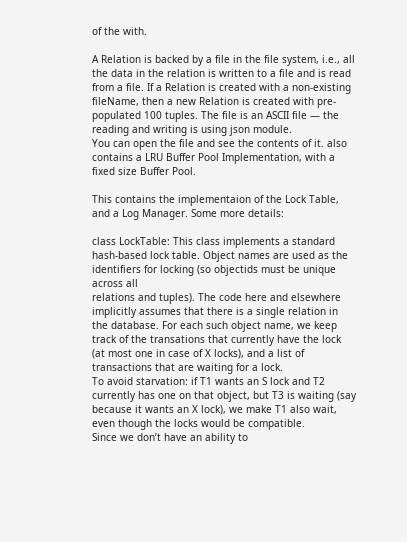of the with.

A Relation is backed by a file in the file system, i.e., all the data in the relation is written to a file and is read from a file. If a Relation is created with a non-existing fileName, then a new Relation is created with pre-populated 100 tuples. The file is an ASCII file — the reading and writing is using json module.
You can open the file and see the contents of it. also contains a LRU Buffer Pool Implementation, with a fixed size Buffer Pool.

This contains the implementaion of the Lock Table, and a Log Manager. Some more details:

class LockTable: This class implements a standard hash-based lock table. Object names are used as the identifiers for locking (so objectids must be unique across all
relations and tuples). The code here and elsewhere implicitly assumes that there is a single relation in the database. For each such object name, we keep track of the transations that currently have the lock (at most one in case of X locks), and a list of transactions that are waiting for a lock.
To avoid starvation: if T1 wants an S lock and T2 currently has one on that object, but T3 is waiting (say because it wants an X lock), we make T1 also wait, even though the locks would be compatible.
Since we don’t have an ability to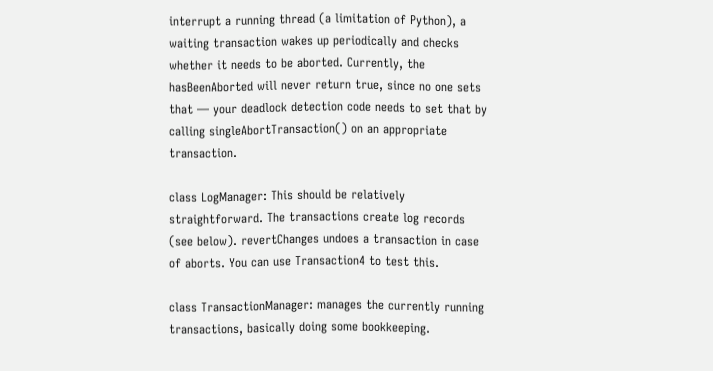interrupt a running thread (a limitation of Python), a waiting transaction wakes up periodically and checks whether it needs to be aborted. Currently, the hasBeenAborted will never return true, since no one sets that — your deadlock detection code needs to set that by calling singleAbortTransaction() on an appropriate transaction.

class LogManager: This should be relatively straightforward. The transactions create log records (see below). revertChanges undoes a transaction in case of aborts. You can use Transaction4 to test this.

class TransactionManager: manages the currently running transactions, basically doing some bookkeeping.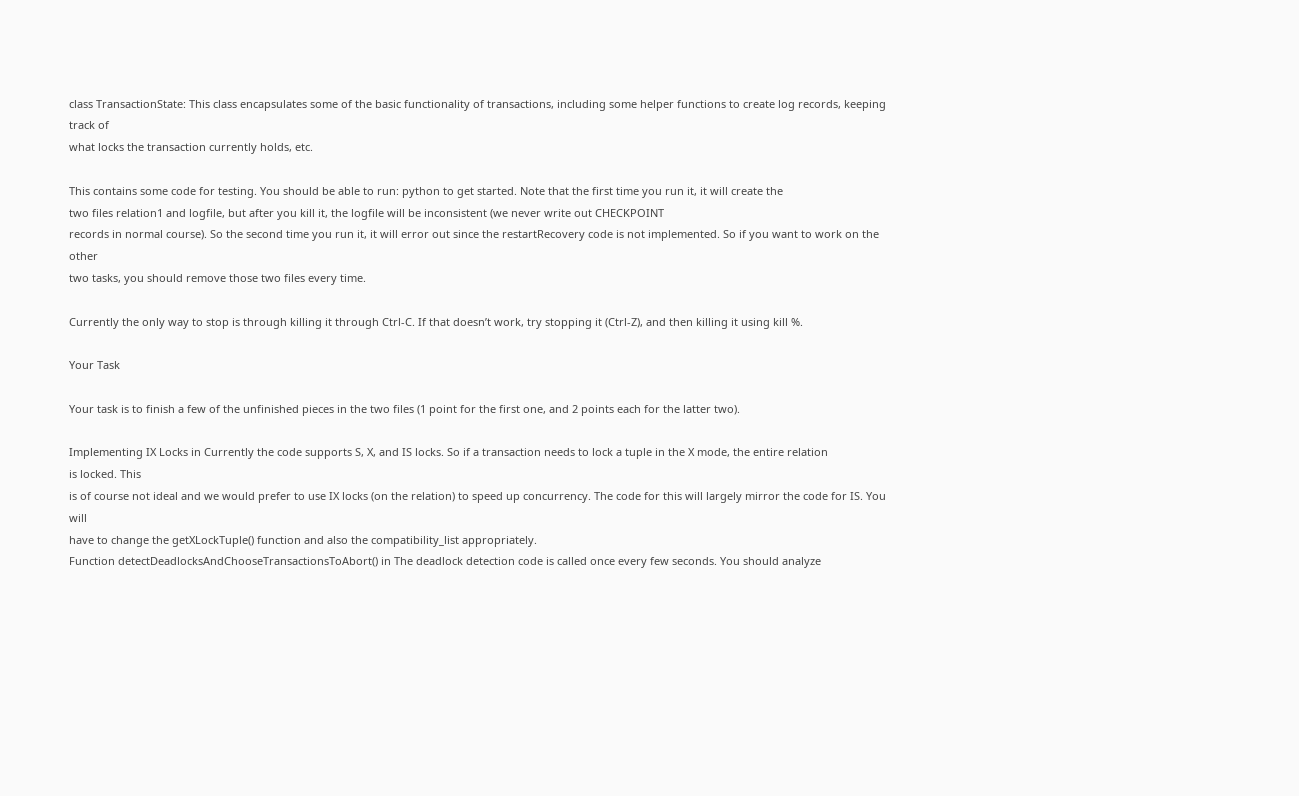class TransactionState: This class encapsulates some of the basic functionality of transactions, including some helper functions to create log records, keeping track of
what locks the transaction currently holds, etc.

This contains some code for testing. You should be able to run: python to get started. Note that the first time you run it, it will create the
two files relation1 and logfile, but after you kill it, the logfile will be inconsistent (we never write out CHECKPOINT
records in normal course). So the second time you run it, it will error out since the restartRecovery code is not implemented. So if you want to work on the other
two tasks, you should remove those two files every time.

Currently the only way to stop is through killing it through Ctrl-C. If that doesn’t work, try stopping it (Ctrl-Z), and then killing it using kill %.

Your Task

Your task is to finish a few of the unfinished pieces in the two files (1 point for the first one, and 2 points each for the latter two).

Implementing IX Locks in Currently the code supports S, X, and IS locks. So if a transaction needs to lock a tuple in the X mode, the entire relation
is locked. This
is of course not ideal and we would prefer to use IX locks (on the relation) to speed up concurrency. The code for this will largely mirror the code for IS. You will
have to change the getXLockTuple() function and also the compatibility_list appropriately.
Function detectDeadlocksAndChooseTransactionsToAbort() in The deadlock detection code is called once every few seconds. You should analyze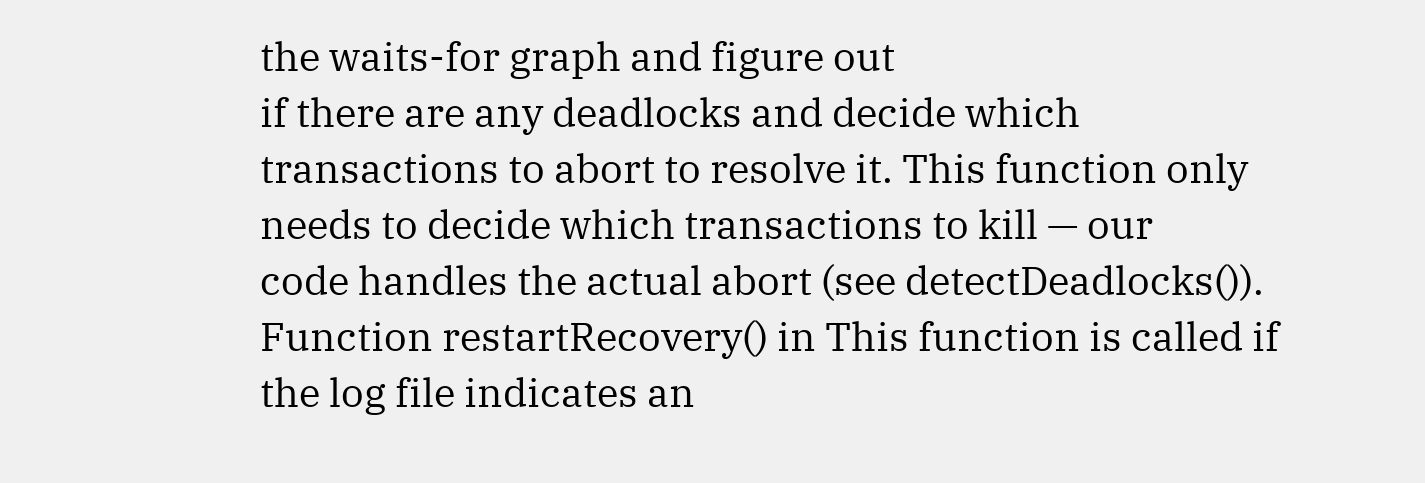the waits-for graph and figure out
if there are any deadlocks and decide which transactions to abort to resolve it. This function only needs to decide which transactions to kill — our
code handles the actual abort (see detectDeadlocks()).
Function restartRecovery() in This function is called if the log file indicates an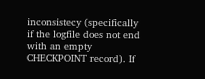inconsistecy (specifically if the logfile does not end with an empty CHECKPOINT record). If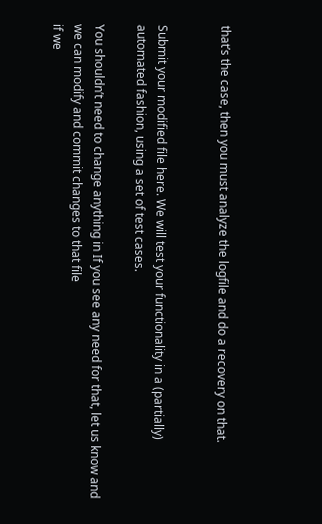that’s the case, then you must analyze the logfile and do a recovery on that.


Submit your modified file here. We will test your functionality in a (partially) automated fashion, using a set of test cases.

You shouldn’t need to change anything in If you see any need for that, let us know and we can modify and commit changes to that file
if we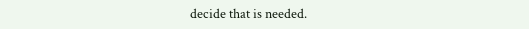decide that is needed.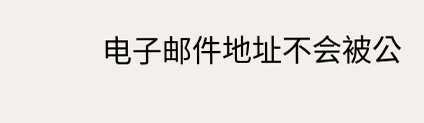电子邮件地址不会被公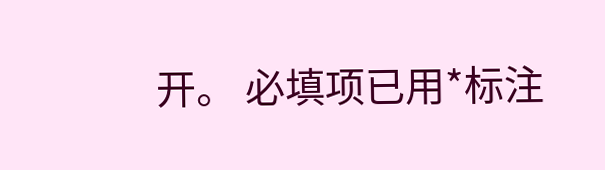开。 必填项已用*标注